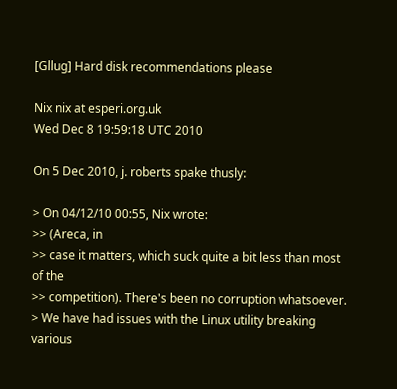[Gllug] Hard disk recommendations please

Nix nix at esperi.org.uk
Wed Dec 8 19:59:18 UTC 2010

On 5 Dec 2010, j. roberts spake thusly:

> On 04/12/10 00:55, Nix wrote:
>> (Areca, in
>> case it matters, which suck quite a bit less than most of the
>> competition). There's been no corruption whatsoever.
> We have had issues with the Linux utility breaking various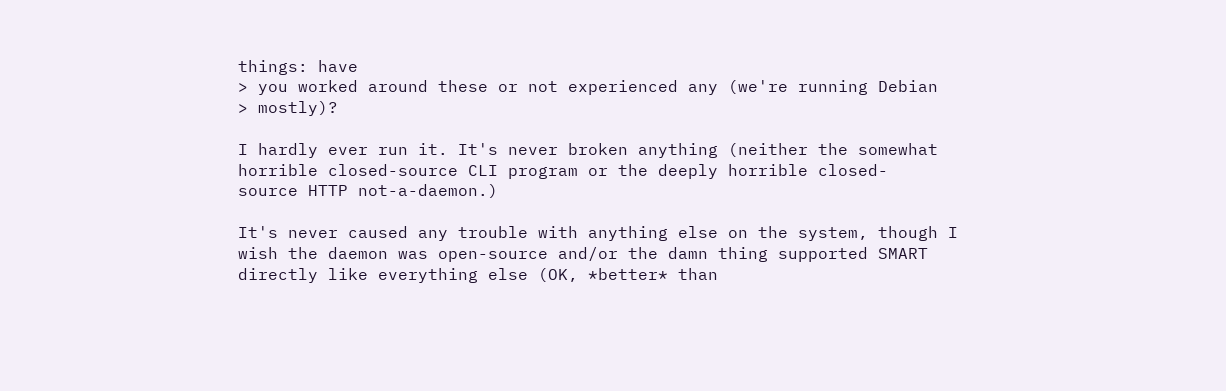things: have
> you worked around these or not experienced any (we're running Debian
> mostly)?

I hardly ever run it. It's never broken anything (neither the somewhat
horrible closed-source CLI program or the deeply horrible closed-
source HTTP not-a-daemon.)

It's never caused any trouble with anything else on the system, though I
wish the daemon was open-source and/or the damn thing supported SMART
directly like everything else (OK, *better* than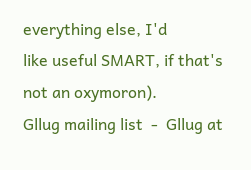everything else, I'd
like useful SMART, if that's not an oxymoron).
Gllug mailing list  -  Gllug at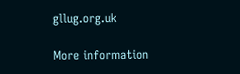gllug.org.uk

More information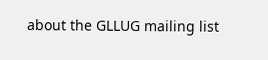about the GLLUG mailing list